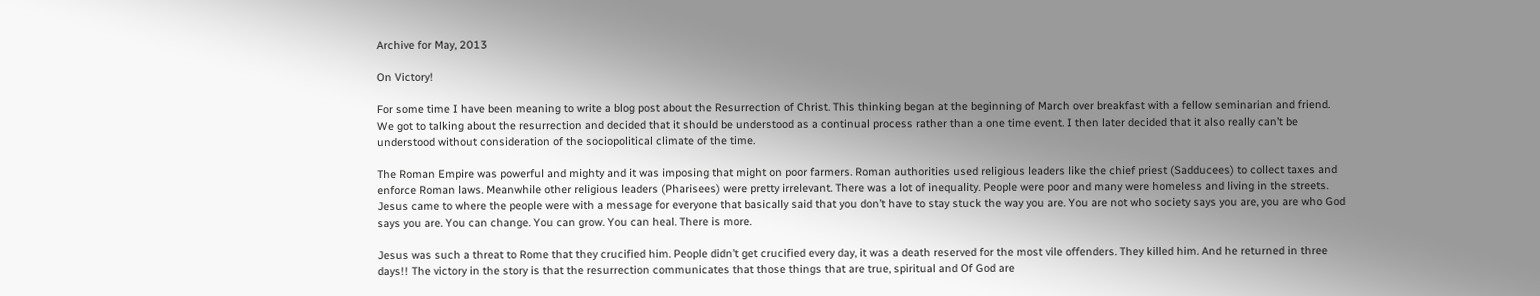Archive for May, 2013

On Victory!

For some time I have been meaning to write a blog post about the Resurrection of Christ. This thinking began at the beginning of March over breakfast with a fellow seminarian and friend. We got to talking about the resurrection and decided that it should be understood as a continual process rather than a one time event. I then later decided that it also really can’t be understood without consideration of the sociopolitical climate of the time.

The Roman Empire was powerful and mighty and it was imposing that might on poor farmers. Roman authorities used religious leaders like the chief priest (Sadducees) to collect taxes and enforce Roman laws. Meanwhile other religious leaders (Pharisees) were pretty irrelevant. There was a lot of inequality. People were poor and many were homeless and living in the streets. Jesus came to where the people were with a message for everyone that basically said that you don’t have to stay stuck the way you are. You are not who society says you are, you are who God says you are. You can change. You can grow. You can heal. There is more.

Jesus was such a threat to Rome that they crucified him. People didn’t get crucified every day, it was a death reserved for the most vile offenders. They killed him. And he returned in three days!! The victory in the story is that the resurrection communicates that those things that are true, spiritual and Of God are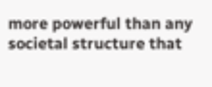more powerful than any societal structure that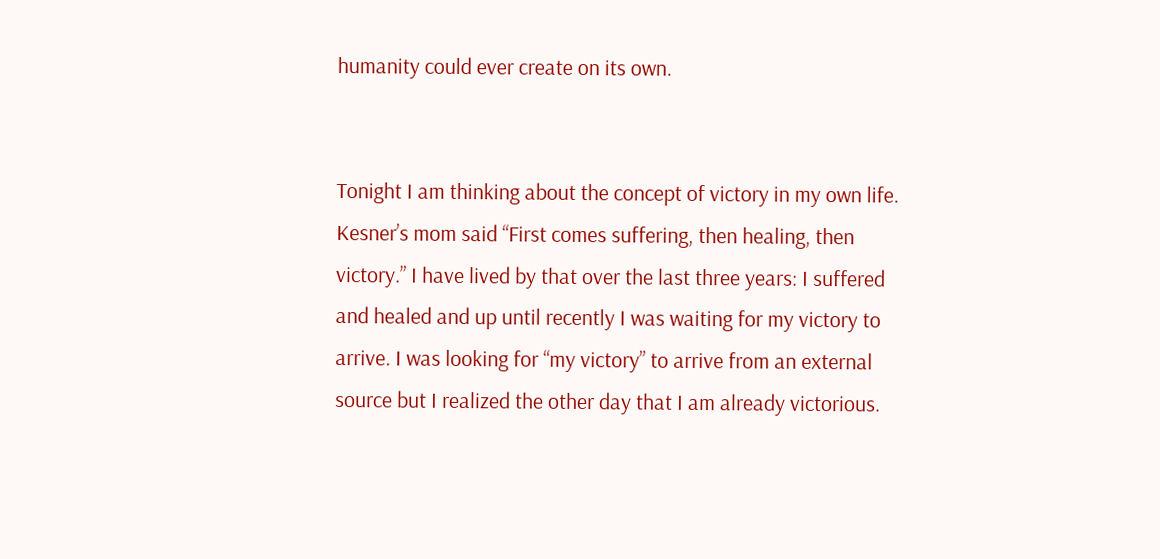humanity could ever create on its own.


Tonight I am thinking about the concept of victory in my own life. Kesner’s mom said “First comes suffering, then healing, then victory.” I have lived by that over the last three years: I suffered and healed and up until recently I was waiting for my victory to arrive. I was looking for “my victory” to arrive from an external source but I realized the other day that I am already victorious.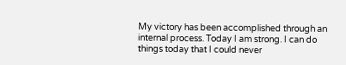My victory has been accomplished through an internal process. Today I am strong. I can do things today that I could never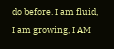do before. I am fluid, I am growing, I AM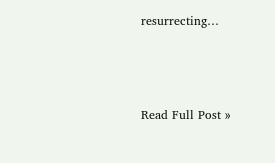resurrecting…



Read Full Post »